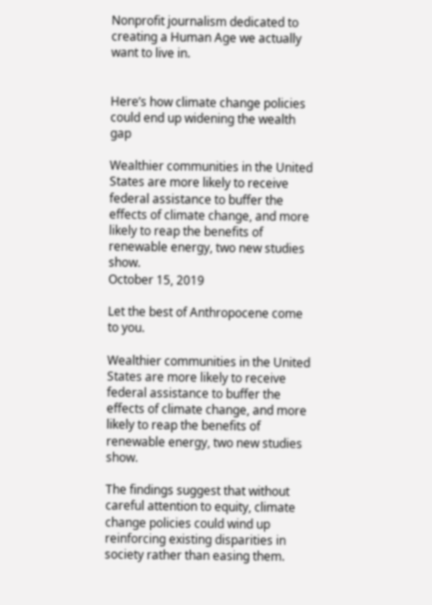Nonprofit journalism dedicated to creating a Human Age we actually want to live in.


Here’s how climate change policies could end up widening the wealth gap

Wealthier communities in the United States are more likely to receive federal assistance to buffer the effects of climate change, and more likely to reap the benefits of renewable energy, two new studies show.
October 15, 2019

Let the best of Anthropocene come to you.

Wealthier communities in the United States are more likely to receive federal assistance to buffer the effects of climate change, and more likely to reap the benefits of renewable energy, two new studies show.

The findings suggest that without careful attention to equity, climate change policies could wind up reinforcing existing disparities in society rather than easing them.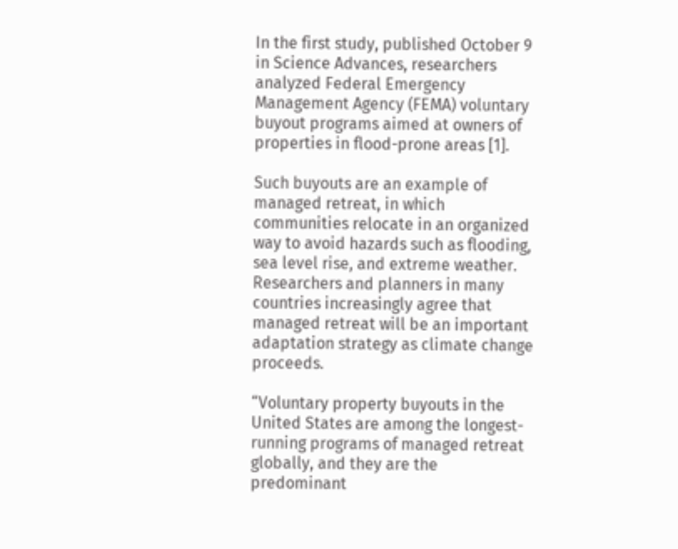In the first study, published October 9 in Science Advances, researchers analyzed Federal Emergency Management Agency (FEMA) voluntary buyout programs aimed at owners of properties in flood-prone areas [1].

Such buyouts are an example of managed retreat, in which communities relocate in an organized way to avoid hazards such as flooding, sea level rise, and extreme weather. Researchers and planners in many countries increasingly agree that managed retreat will be an important adaptation strategy as climate change proceeds.

“Voluntary property buyouts in the United States are among the longest-running programs of managed retreat globally, and they are the predominant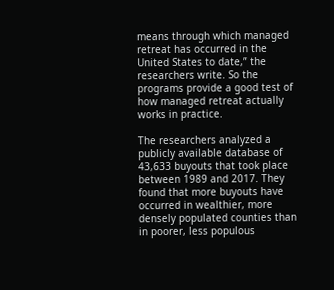means through which managed retreat has occurred in the United States to date,” the researchers write. So the programs provide a good test of how managed retreat actually works in practice.

The researchers analyzed a publicly available database of 43,633 buyouts that took place between 1989 and 2017. They found that more buyouts have occurred in wealthier, more densely populated counties than in poorer, less populous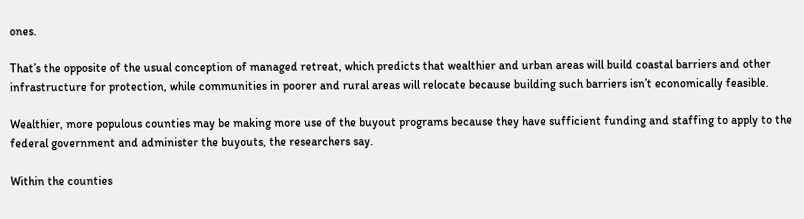ones.

That’s the opposite of the usual conception of managed retreat, which predicts that wealthier and urban areas will build coastal barriers and other infrastructure for protection, while communities in poorer and rural areas will relocate because building such barriers isn’t economically feasible.

Wealthier, more populous counties may be making more use of the buyout programs because they have sufficient funding and staffing to apply to the federal government and administer the buyouts, the researchers say.

Within the counties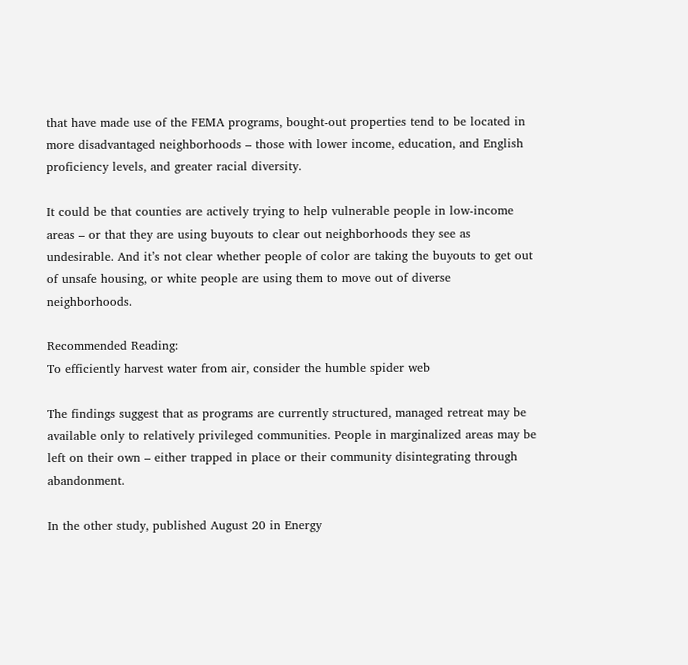that have made use of the FEMA programs, bought-out properties tend to be located in more disadvantaged neighborhoods – those with lower income, education, and English proficiency levels, and greater racial diversity.

It could be that counties are actively trying to help vulnerable people in low-income areas – or that they are using buyouts to clear out neighborhoods they see as undesirable. And it’s not clear whether people of color are taking the buyouts to get out of unsafe housing, or white people are using them to move out of diverse neighborhoods.

Recommended Reading:
To efficiently harvest water from air, consider the humble spider web

The findings suggest that as programs are currently structured, managed retreat may be available only to relatively privileged communities. People in marginalized areas may be left on their own – either trapped in place or their community disintegrating through abandonment.

In the other study, published August 20 in Energy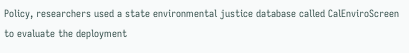Policy, researchers used a state environmental justice database called CalEnviroScreen to evaluate the deployment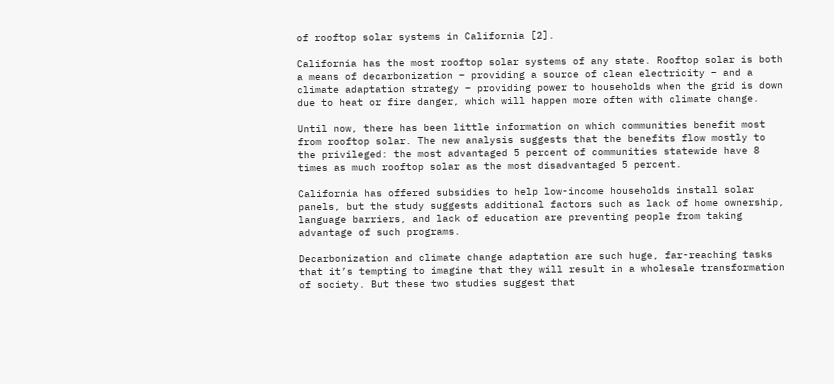of rooftop solar systems in California [2].

California has the most rooftop solar systems of any state. Rooftop solar is both a means of decarbonization – providing a source of clean electricity – and a climate adaptation strategy – providing power to households when the grid is down due to heat or fire danger, which will happen more often with climate change.

Until now, there has been little information on which communities benefit most from rooftop solar. The new analysis suggests that the benefits flow mostly to the privileged: the most advantaged 5 percent of communities statewide have 8 times as much rooftop solar as the most disadvantaged 5 percent.

California has offered subsidies to help low-income households install solar panels, but the study suggests additional factors such as lack of home ownership, language barriers, and lack of education are preventing people from taking advantage of such programs.

Decarbonization and climate change adaptation are such huge, far-reaching tasks that it’s tempting to imagine that they will result in a wholesale transformation of society. But these two studies suggest that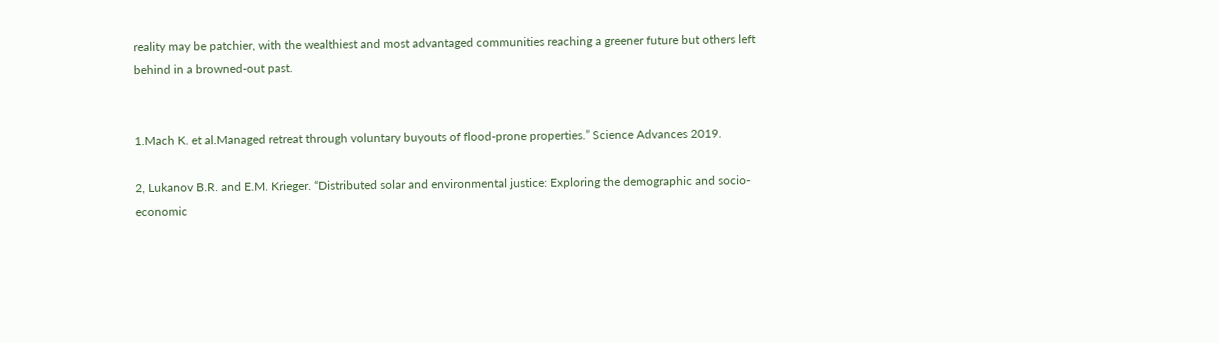reality may be patchier, with the wealthiest and most advantaged communities reaching a greener future but others left behind in a browned-out past.


1.Mach K. et al.Managed retreat through voluntary buyouts of flood-prone properties.” Science Advances 2019.

2, Lukanov B.R. and E.M. Krieger. “Distributed solar and environmental justice: Exploring the demographic and socio-economic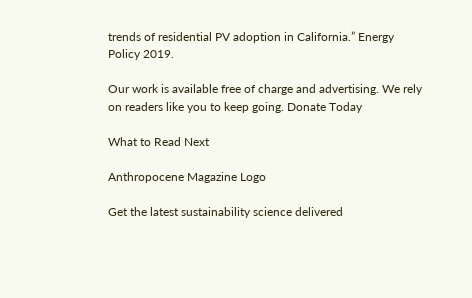trends of residential PV adoption in California.” Energy Policy 2019.

Our work is available free of charge and advertising. We rely on readers like you to keep going. Donate Today

What to Read Next

Anthropocene Magazine Logo

Get the latest sustainability science delivered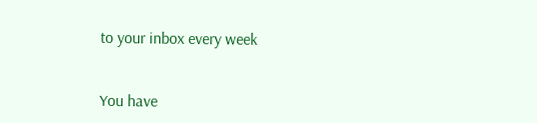to your inbox every week


You have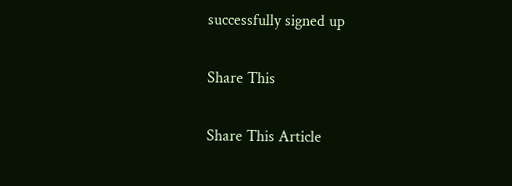successfully signed up

Share This

Share This Article